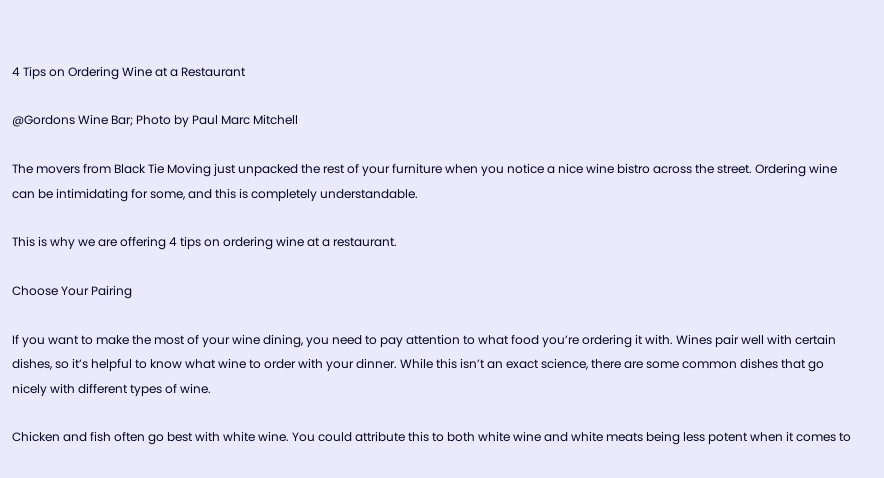4 Tips on Ordering Wine at a Restaurant

@Gordons Wine Bar; Photo by Paul Marc Mitchell

The movers from Black Tie Moving just unpacked the rest of your furniture when you notice a nice wine bistro across the street. Ordering wine can be intimidating for some, and this is completely understandable.

This is why we are offering 4 tips on ordering wine at a restaurant.

Choose Your Pairing

If you want to make the most of your wine dining, you need to pay attention to what food you’re ordering it with. Wines pair well with certain dishes, so it’s helpful to know what wine to order with your dinner. While this isn’t an exact science, there are some common dishes that go nicely with different types of wine.

Chicken and fish often go best with white wine. You could attribute this to both white wine and white meats being less potent when it comes to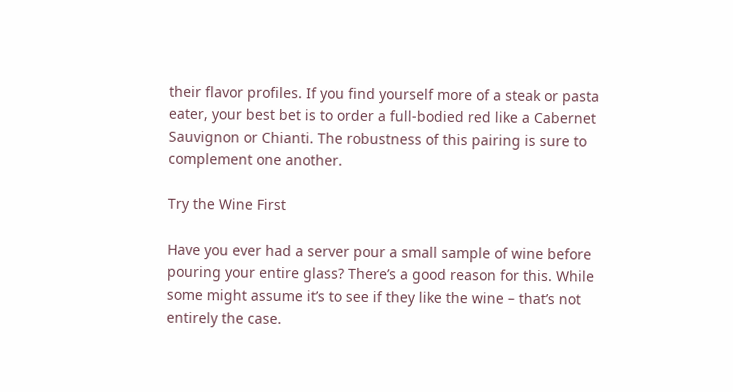their flavor profiles. If you find yourself more of a steak or pasta eater, your best bet is to order a full-bodied red like a Cabernet Sauvignon or Chianti. The robustness of this pairing is sure to complement one another.

Try the Wine First

Have you ever had a server pour a small sample of wine before pouring your entire glass? There’s a good reason for this. While some might assume it’s to see if they like the wine – that’s not entirely the case.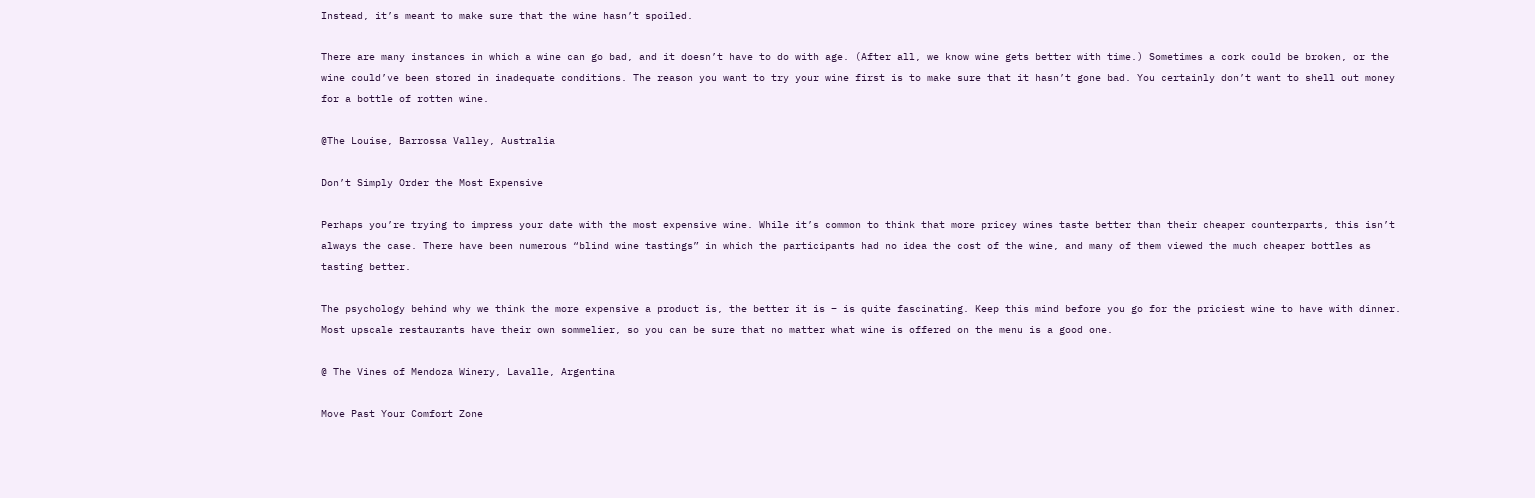Instead, it’s meant to make sure that the wine hasn’t spoiled.

There are many instances in which a wine can go bad, and it doesn’t have to do with age. (After all, we know wine gets better with time.) Sometimes a cork could be broken, or the wine could’ve been stored in inadequate conditions. The reason you want to try your wine first is to make sure that it hasn’t gone bad. You certainly don’t want to shell out money for a bottle of rotten wine.

@The Louise, Barrossa Valley, Australia

Don’t Simply Order the Most Expensive

Perhaps you’re trying to impress your date with the most expensive wine. While it’s common to think that more pricey wines taste better than their cheaper counterparts, this isn’t always the case. There have been numerous “blind wine tastings” in which the participants had no idea the cost of the wine, and many of them viewed the much cheaper bottles as tasting better.

The psychology behind why we think the more expensive a product is, the better it is – is quite fascinating. Keep this mind before you go for the priciest wine to have with dinner. Most upscale restaurants have their own sommelier, so you can be sure that no matter what wine is offered on the menu is a good one.

@ The Vines of Mendoza Winery, Lavalle, Argentina

Move Past Your Comfort Zone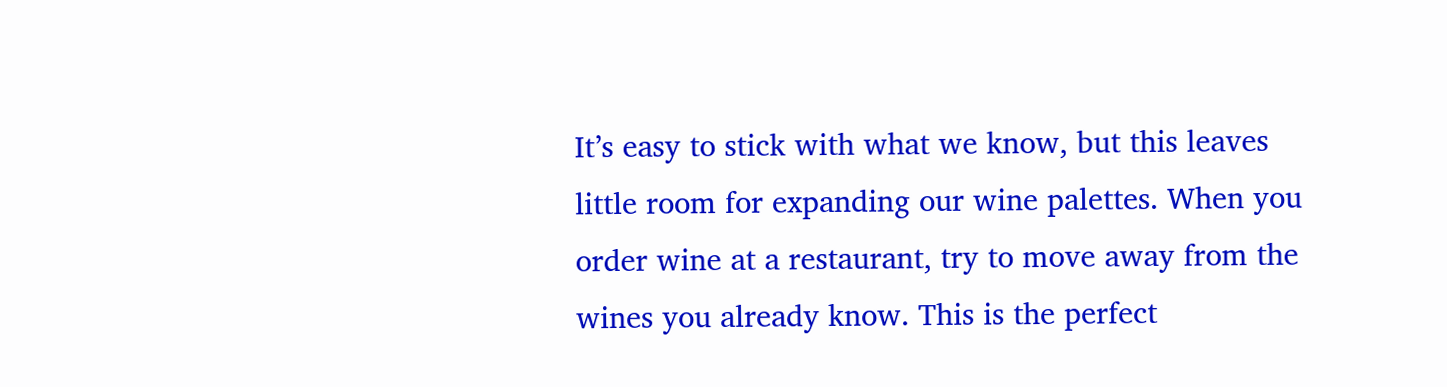It’s easy to stick with what we know, but this leaves little room for expanding our wine palettes. When you order wine at a restaurant, try to move away from the wines you already know. This is the perfect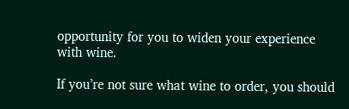opportunity for you to widen your experience with wine.

If you’re not sure what wine to order, you should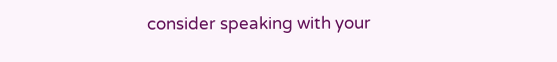consider speaking with your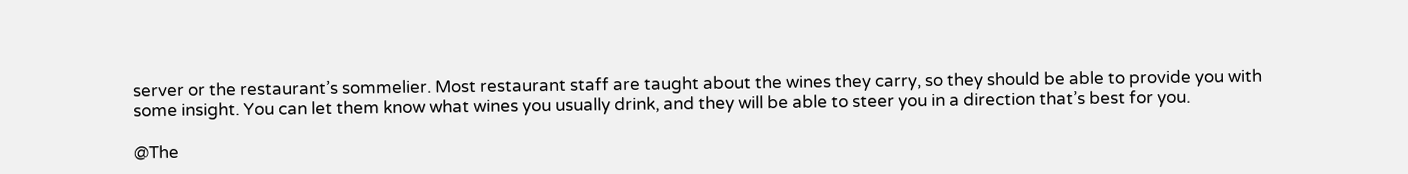server or the restaurant’s sommelier. Most restaurant staff are taught about the wines they carry, so they should be able to provide you with some insight. You can let them know what wines you usually drink, and they will be able to steer you in a direction that’s best for you.

@The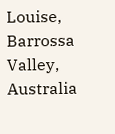Louise, Barrossa Valley, Australia